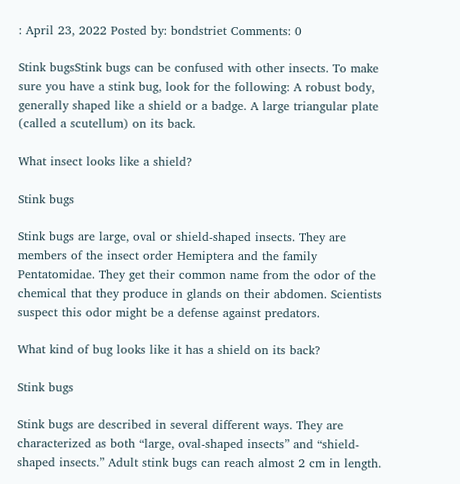: April 23, 2022 Posted by: bondstriet Comments: 0

Stink bugsStink bugs can be confused with other insects. To make sure you have a stink bug, look for the following: A robust body, generally shaped like a shield or a badge. A large triangular plate (called a scutellum) on its back.

What insect looks like a shield?

Stink bugs

Stink bugs are large, oval or shield-shaped insects. They are members of the insect order Hemiptera and the family Pentatomidae. They get their common name from the odor of the chemical that they produce in glands on their abdomen. Scientists suspect this odor might be a defense against predators.

What kind of bug looks like it has a shield on its back?

Stink bugs

Stink bugs are described in several different ways. They are characterized as both “large, oval-shaped insects” and “shield-shaped insects.” Adult stink bugs can reach almost 2 cm in length.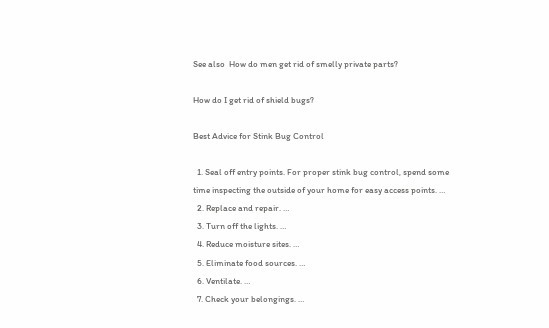See also  How do men get rid of smelly private parts?

How do I get rid of shield bugs?

Best Advice for Stink Bug Control

  1. Seal off entry points. For proper stink bug control, spend some time inspecting the outside of your home for easy access points. …
  2. Replace and repair. …
  3. Turn off the lights. …
  4. Reduce moisture sites. …
  5. Eliminate food sources. …
  6. Ventilate. …
  7. Check your belongings. …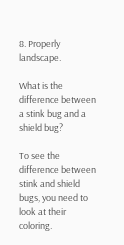8. Properly landscape.

What is the difference between a stink bug and a shield bug?

To see the difference between stink and shield bugs, you need to look at their coloring.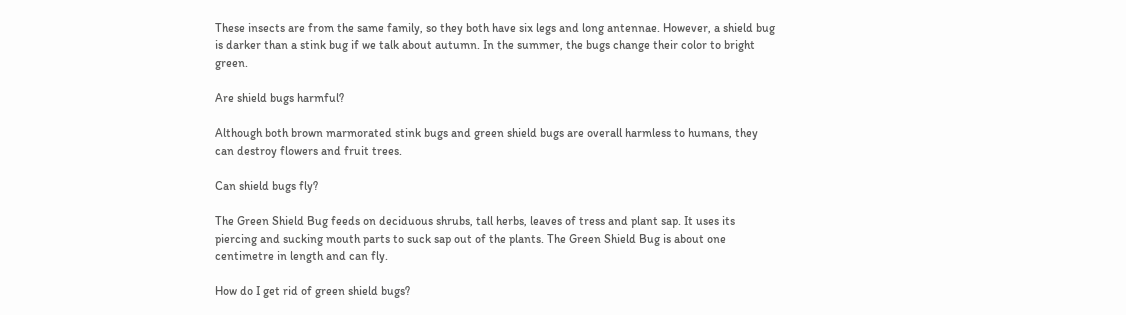These insects are from the same family, so they both have six legs and long antennae. However, a shield bug is darker than a stink bug if we talk about autumn. In the summer, the bugs change their color to bright green.

Are shield bugs harmful?

Although both brown marmorated stink bugs and green shield bugs are overall harmless to humans, they can destroy flowers and fruit trees.

Can shield bugs fly?

The Green Shield Bug feeds on deciduous shrubs, tall herbs, leaves of tress and plant sap. It uses its piercing and sucking mouth parts to suck sap out of the plants. The Green Shield Bug is about one centimetre in length and can fly.

How do I get rid of green shield bugs?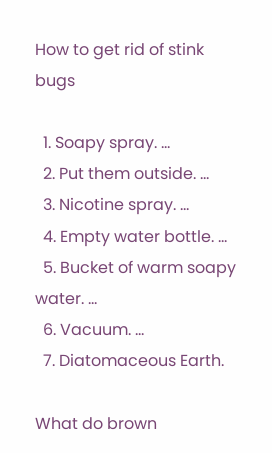How to get rid of stink bugs

  1. Soapy spray. …
  2. Put them outside. …
  3. Nicotine spray. …
  4. Empty water bottle. …
  5. Bucket of warm soapy water. …
  6. Vacuum. …
  7. Diatomaceous Earth.

What do brown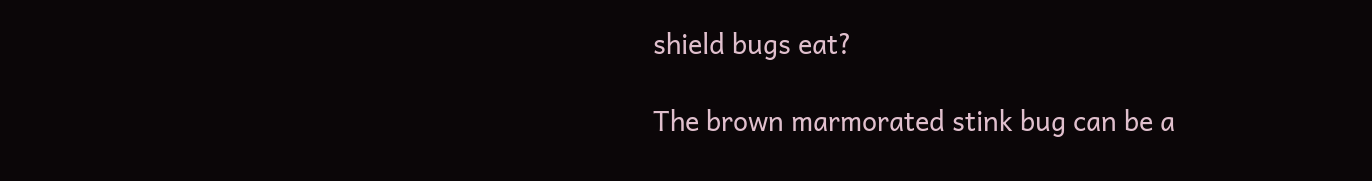shield bugs eat?

The brown marmorated stink bug can be a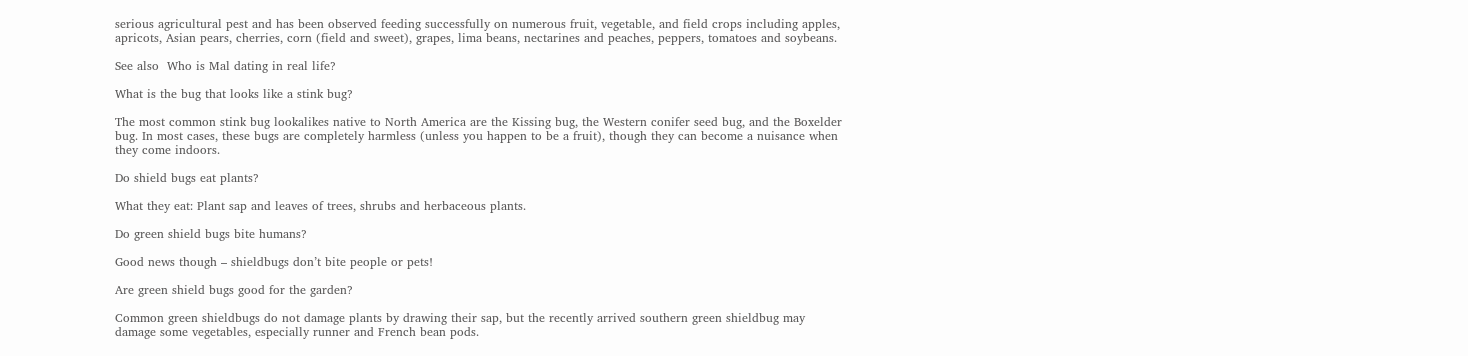serious agricultural pest and has been observed feeding successfully on numerous fruit, vegetable, and field crops including apples, apricots, Asian pears, cherries, corn (field and sweet), grapes, lima beans, nectarines and peaches, peppers, tomatoes and soybeans.

See also  Who is Mal dating in real life?

What is the bug that looks like a stink bug?

The most common stink bug lookalikes native to North America are the Kissing bug, the Western conifer seed bug, and the Boxelder bug. In most cases, these bugs are completely harmless (unless you happen to be a fruit), though they can become a nuisance when they come indoors.

Do shield bugs eat plants?

What they eat: Plant sap and leaves of trees, shrubs and herbaceous plants.

Do green shield bugs bite humans?

Good news though – shieldbugs don’t bite people or pets!

Are green shield bugs good for the garden?

Common green shieldbugs do not damage plants by drawing their sap, but the recently arrived southern green shieldbug may damage some vegetables, especially runner and French bean pods.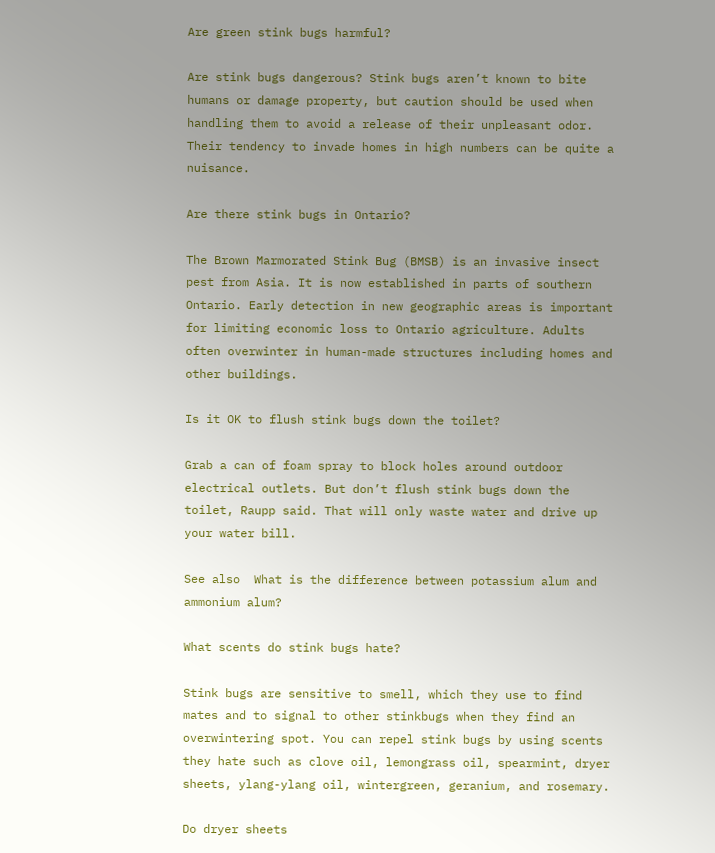Are green stink bugs harmful?

Are stink bugs dangerous? Stink bugs aren’t known to bite humans or damage property, but caution should be used when handling them to avoid a release of their unpleasant odor. Their tendency to invade homes in high numbers can be quite a nuisance.

Are there stink bugs in Ontario?

The Brown Marmorated Stink Bug (BMSB) is an invasive insect pest from Asia. It is now established in parts of southern Ontario. Early detection in new geographic areas is important for limiting economic loss to Ontario agriculture. Adults often overwinter in human-made structures including homes and other buildings.

Is it OK to flush stink bugs down the toilet?

Grab a can of foam spray to block holes around outdoor electrical outlets. But don’t flush stink bugs down the toilet, Raupp said. That will only waste water and drive up your water bill.

See also  What is the difference between potassium alum and ammonium alum?

What scents do stink bugs hate?

Stink bugs are sensitive to smell, which they use to find mates and to signal to other stinkbugs when they find an overwintering spot. You can repel stink bugs by using scents they hate such as clove oil, lemongrass oil, spearmint, dryer sheets, ylang-ylang oil, wintergreen, geranium, and rosemary.

Do dryer sheets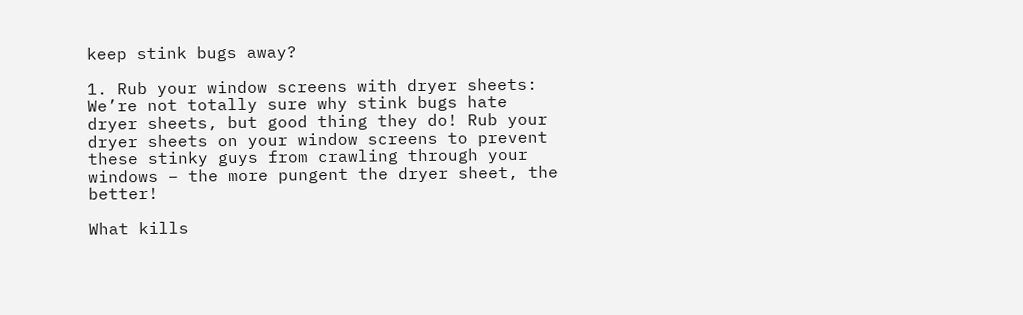keep stink bugs away?

1. Rub your window screens with dryer sheets: We’re not totally sure why stink bugs hate dryer sheets, but good thing they do! Rub your dryer sheets on your window screens to prevent these stinky guys from crawling through your windows – the more pungent the dryer sheet, the better!

What kills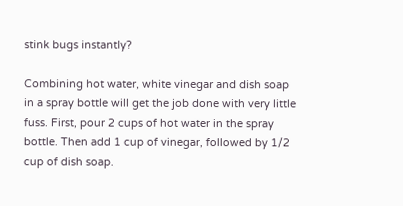stink bugs instantly?

Combining hot water, white vinegar and dish soap in a spray bottle will get the job done with very little fuss. First, pour 2 cups of hot water in the spray bottle. Then add 1 cup of vinegar, followed by 1/2 cup of dish soap.